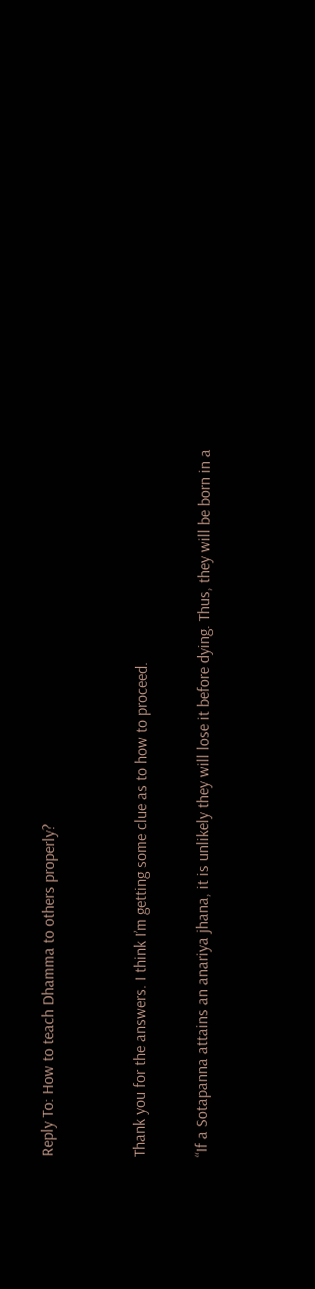Reply To: How to teach Dhamma to others properly?


Thank you for the answers. I think I’m getting some clue as to how to proceed.

“If a Sotapanna attains an anariya jhana, it is unlikely they will lose it before dying. Thus, they will be born in a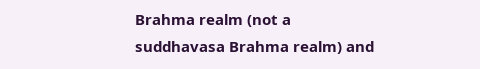Brahma realm (not a suddhavasa Brahma realm) and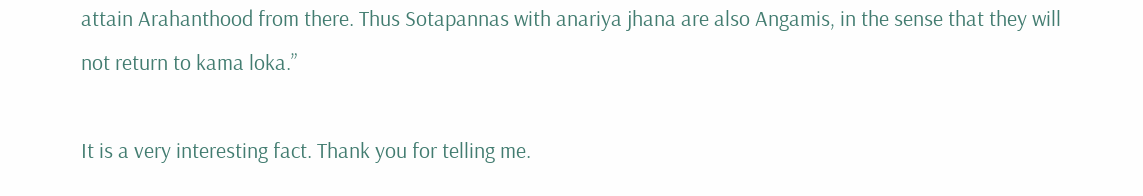attain Arahanthood from there. Thus Sotapannas with anariya jhana are also Angamis, in the sense that they will not return to kama loka.”

It is a very interesting fact. Thank you for telling me.